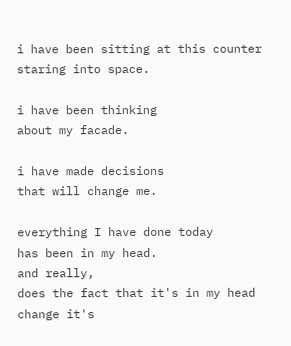i have been sitting at this counter
staring into space.

i have been thinking
about my facade.

i have made decisions
that will change me.

everything I have done today
has been in my head.
and really,
does the fact that it's in my head
change it's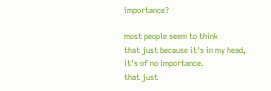importance?

most people seem to think
that just because it's in my head,
it's of no importance.
that just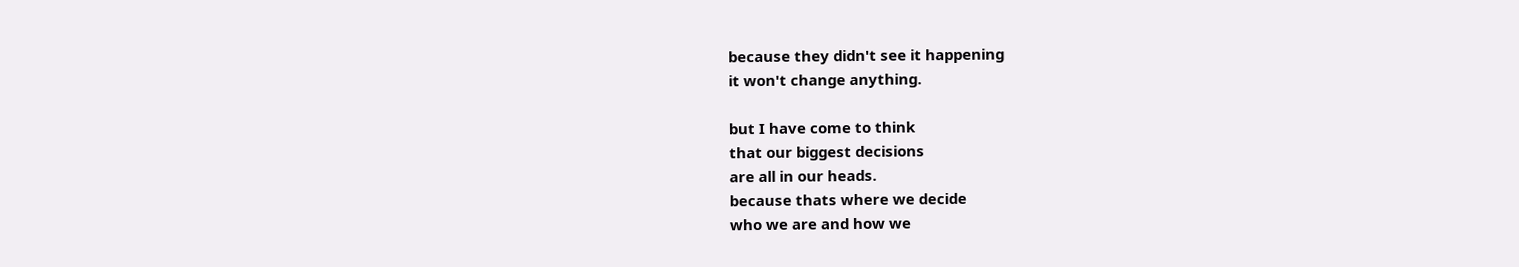because they didn't see it happening
it won't change anything.

but I have come to think
that our biggest decisions
are all in our heads.
because thats where we decide
who we are and how we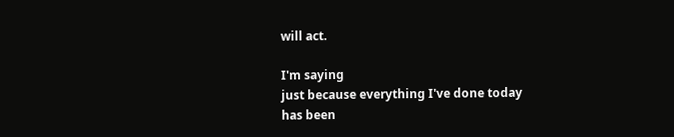will act.

I'm saying
just because everything I've done today
has been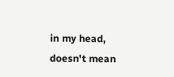in my head,
doesn't mean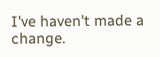I've haven't made a change.